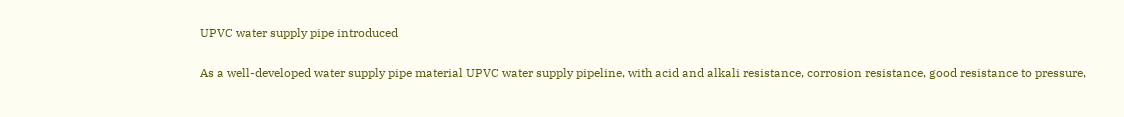UPVC water supply pipe introduced

As a well-developed water supply pipe material UPVC water supply pipeline, with acid and alkali resistance, corrosion resistance, good resistance to pressure,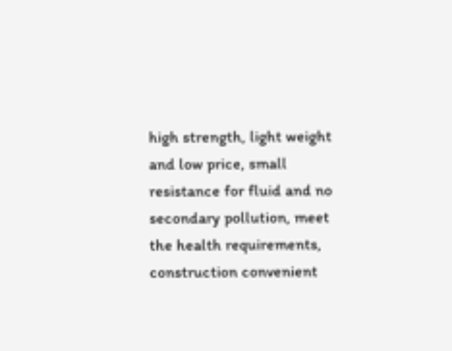high strength, light weight and low price, small resistance for fluid and no secondary pollution, meet the health requirements, construction convenient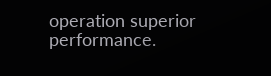operation superior performance.